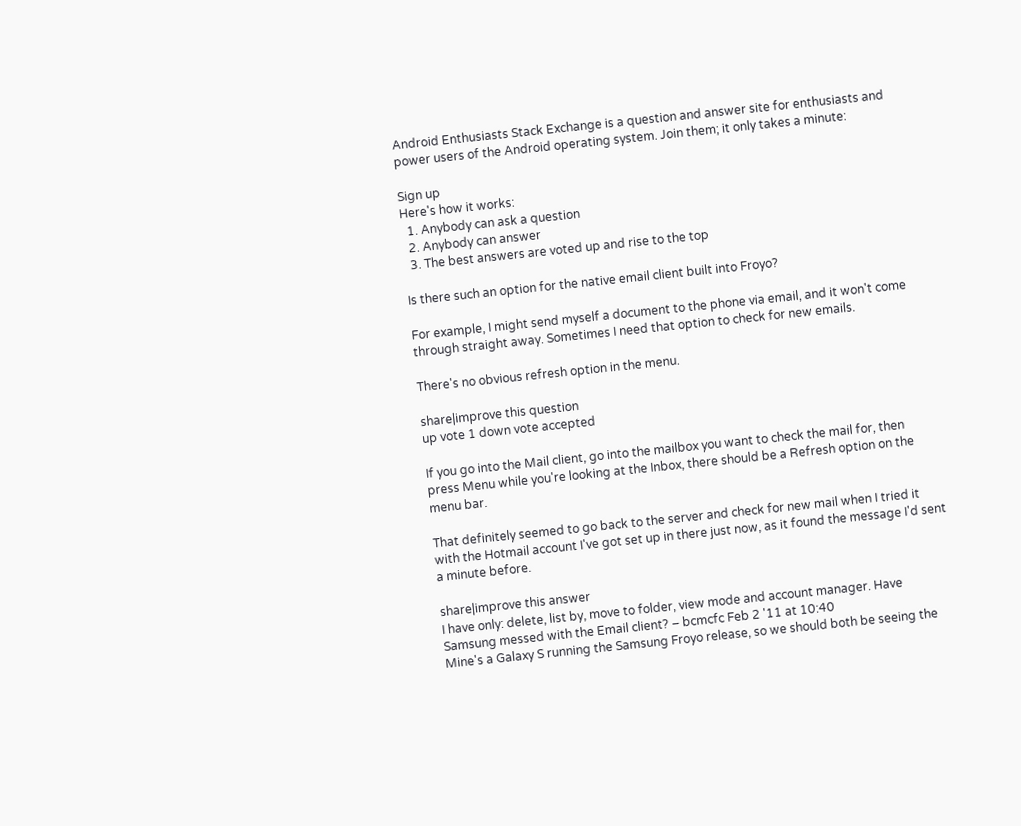Android Enthusiasts Stack Exchange is a question and answer site for enthusiasts and power users of the Android operating system. Join them; it only takes a minute:

Sign up
Here's how it works:
  1. Anybody can ask a question
  2. Anybody can answer
  3. The best answers are voted up and rise to the top

Is there such an option for the native email client built into Froyo?

For example, I might send myself a document to the phone via email, and it won't come through straight away. Sometimes I need that option to check for new emails.

There's no obvious refresh option in the menu.

share|improve this question
up vote 1 down vote accepted

If you go into the Mail client, go into the mailbox you want to check the mail for, then press Menu while you're looking at the Inbox, there should be a Refresh option on the menu bar.

That definitely seemed to go back to the server and check for new mail when I tried it with the Hotmail account I've got set up in there just now, as it found the message I'd sent a minute before.

share|improve this answer
I have only: delete, list by, move to folder, view mode and account manager. Have Samsung messed with the Email client? – bcmcfc Feb 2 '11 at 10:40
Mine's a Galaxy S running the Samsung Froyo release, so we should both be seeing the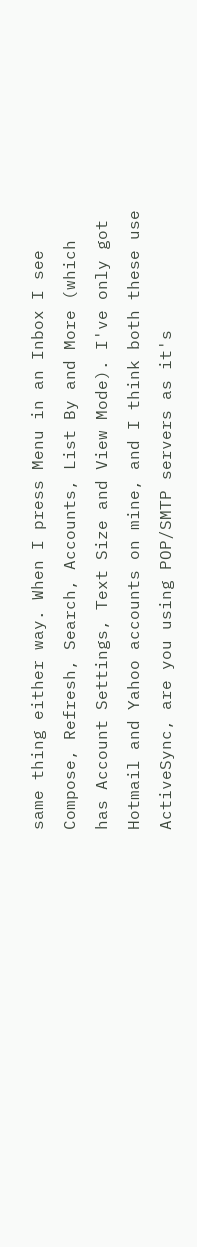same thing either way. When I press Menu in an Inbox I see Compose, Refresh, Search, Accounts, List By and More (which has Account Settings, Text Size and View Mode). I've only got Hotmail and Yahoo accounts on mine, and I think both these use ActiveSync, are you using POP/SMTP servers as it's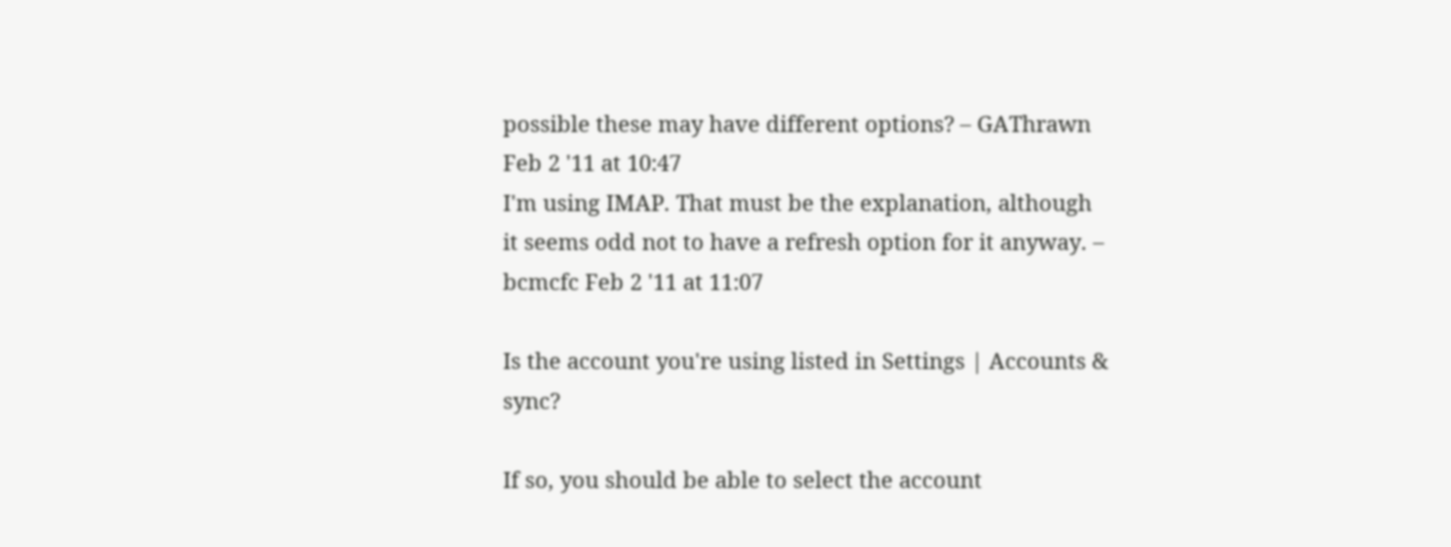possible these may have different options? – GAThrawn Feb 2 '11 at 10:47
I'm using IMAP. That must be the explanation, although it seems odd not to have a refresh option for it anyway. – bcmcfc Feb 2 '11 at 11:07

Is the account you're using listed in Settings | Accounts & sync?

If so, you should be able to select the account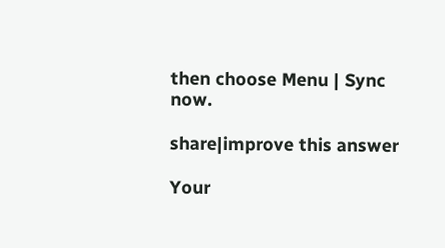then choose Menu | Sync now.

share|improve this answer

Your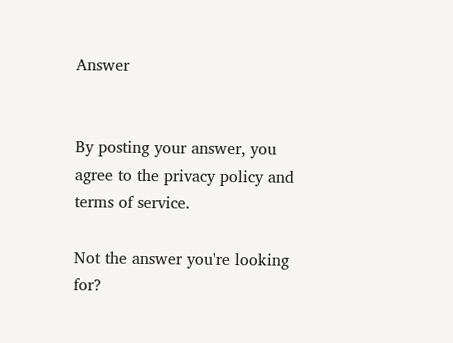Answer


By posting your answer, you agree to the privacy policy and terms of service.

Not the answer you're looking for?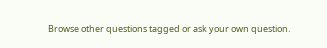Browse other questions tagged or ask your own question.